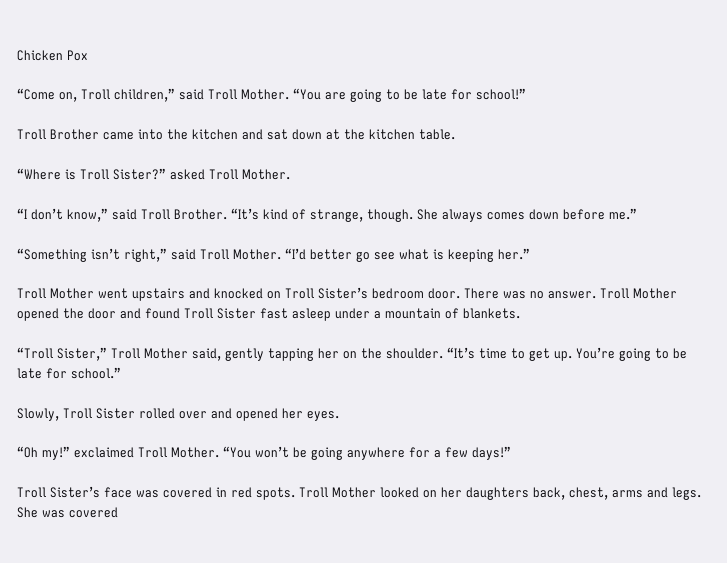Chicken Pox

“Come on, Troll children,” said Troll Mother. “You are going to be late for school!”

Troll Brother came into the kitchen and sat down at the kitchen table.

“Where is Troll Sister?” asked Troll Mother.

“I don’t know,” said Troll Brother. “It’s kind of strange, though. She always comes down before me.”

“Something isn’t right,” said Troll Mother. “I’d better go see what is keeping her.”

Troll Mother went upstairs and knocked on Troll Sister’s bedroom door. There was no answer. Troll Mother opened the door and found Troll Sister fast asleep under a mountain of blankets.

“Troll Sister,” Troll Mother said, gently tapping her on the shoulder. “It’s time to get up. You’re going to be late for school.”

Slowly, Troll Sister rolled over and opened her eyes.

“Oh my!” exclaimed Troll Mother. “You won’t be going anywhere for a few days!”

Troll Sister’s face was covered in red spots. Troll Mother looked on her daughters back, chest, arms and legs. She was covered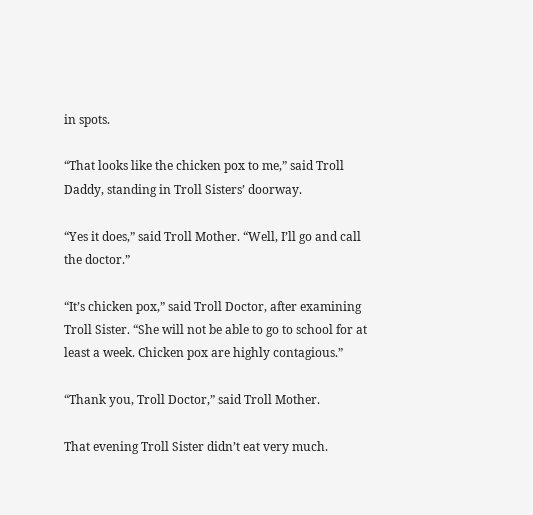in spots.

“That looks like the chicken pox to me,” said Troll Daddy, standing in Troll Sisters’ doorway.

“Yes it does,” said Troll Mother. “Well, I’ll go and call the doctor.”

“It’s chicken pox,” said Troll Doctor, after examining Troll Sister. “She will not be able to go to school for at least a week. Chicken pox are highly contagious.”

“Thank you, Troll Doctor,” said Troll Mother.

That evening Troll Sister didn’t eat very much.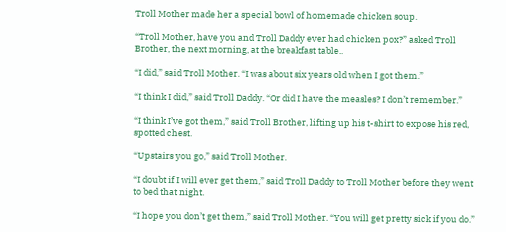Troll Mother made her a special bowl of homemade chicken soup.

“Troll Mother, have you and Troll Daddy ever had chicken pox?” asked Troll Brother, the next morning, at the breakfast table..

“I did,” said Troll Mother. “I was about six years old when I got them.”

“I think I did,” said Troll Daddy. “Or did I have the measles? I don’t remember.”

“I think I’ve got them,” said Troll Brother, lifting up his t-shirt to expose his red, spotted chest.

“Upstairs you go,” said Troll Mother.

“I doubt if I will ever get them,” said Troll Daddy to Troll Mother before they went to bed that night.

“I hope you don’t get them,” said Troll Mother. “You will get pretty sick if you do.”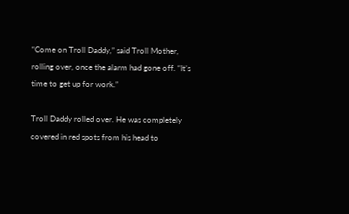“Come on Troll Daddy,” said Troll Mother, rolling over, once the alarm had gone off. “It’s time to get up for work.”

Troll Daddy rolled over. He was completely covered in red spots from his head to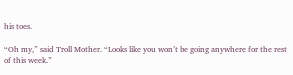his toes.

“Oh my,” said Troll Mother. “Looks like you won’t be going anywhere for the rest of this week.”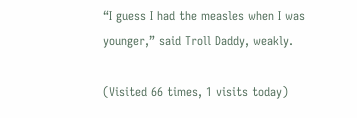“I guess I had the measles when I was younger,” said Troll Daddy, weakly.

(Visited 66 times, 1 visits today)